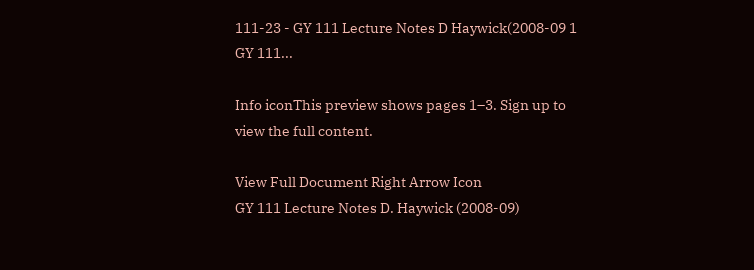111-23 - GY 111 Lecture Notes D Haywick(2008-09 1 GY 111...

Info iconThis preview shows pages 1–3. Sign up to view the full content.

View Full Document Right Arrow Icon
GY 111 Lecture Notes D. Haywick (2008-09)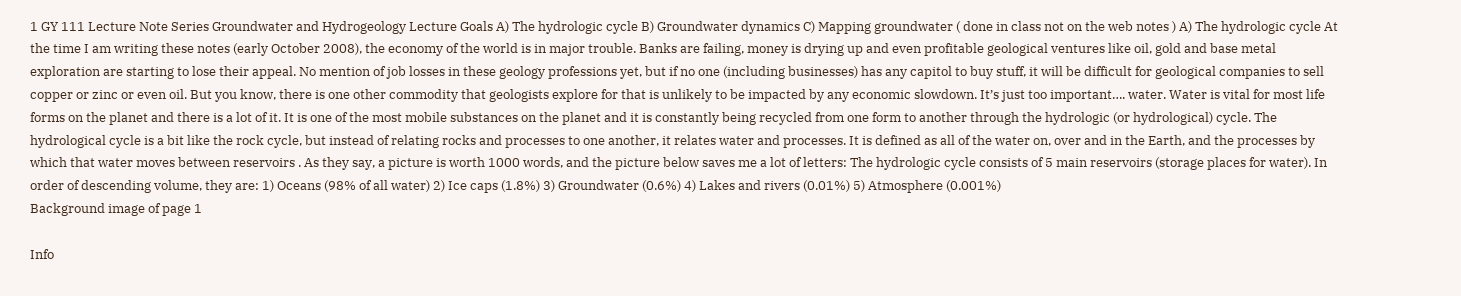1 GY 111 Lecture Note Series Groundwater and Hydrogeology Lecture Goals A) The hydrologic cycle B) Groundwater dynamics C) Mapping groundwater ( done in class not on the web notes ) A) The hydrologic cycle At the time I am writing these notes (early October 2008), the economy of the world is in major trouble. Banks are failing, money is drying up and even profitable geological ventures like oil, gold and base metal exploration are starting to lose their appeal. No mention of job losses in these geology professions yet, but if no one (including businesses) has any capitol to buy stuff, it will be difficult for geological companies to sell copper or zinc or even oil. But you know, there is one other commodity that geologists explore for that is unlikely to be impacted by any economic slowdown. It’s just too important…. water. Water is vital for most life forms on the planet and there is a lot of it. It is one of the most mobile substances on the planet and it is constantly being recycled from one form to another through the hydrologic (or hydrological) cycle. The hydrological cycle is a bit like the rock cycle, but instead of relating rocks and processes to one another, it relates water and processes. It is defined as all of the water on, over and in the Earth, and the processes by which that water moves between reservoirs . As they say, a picture is worth 1000 words, and the picture below saves me a lot of letters: The hydrologic cycle consists of 5 main reservoirs (storage places for water). In order of descending volume, they are: 1) Oceans (98% of all water) 2) Ice caps (1.8%) 3) Groundwater (0.6%) 4) Lakes and rivers (0.01%) 5) Atmosphere (0.001%)
Background image of page 1

Info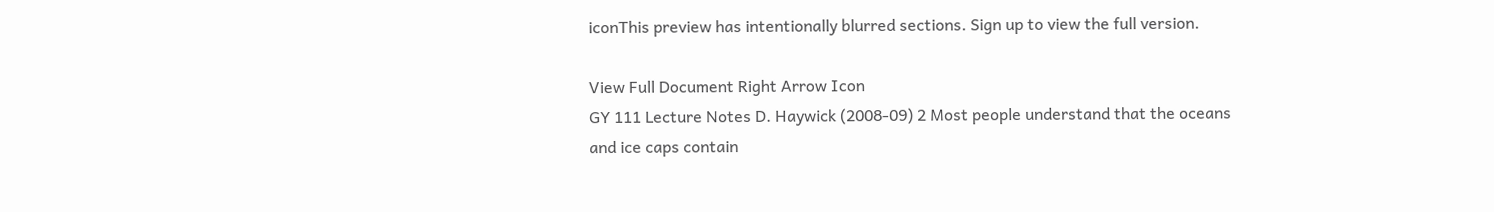iconThis preview has intentionally blurred sections. Sign up to view the full version.

View Full Document Right Arrow Icon
GY 111 Lecture Notes D. Haywick (2008-09) 2 Most people understand that the oceans and ice caps contain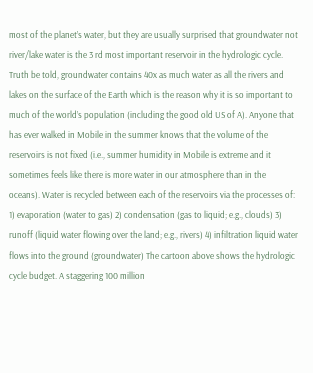most of the planet’s water, but they are usually surprised that groundwater not river/lake water is the 3 rd most important reservoir in the hydrologic cycle. Truth be told, groundwater contains 40x as much water as all the rivers and lakes on the surface of the Earth which is the reason why it is so important to much of the world’s population (including the good old US of A). Anyone that has ever walked in Mobile in the summer knows that the volume of the reservoirs is not fixed (i.e., summer humidity in Mobile is extreme and it sometimes feels like there is more water in our atmosphere than in the oceans). Water is recycled between each of the reservoirs via the processes of: 1) evaporation (water to gas) 2) condensation (gas to liquid; e.g., clouds) 3) runoff (liquid water flowing over the land; e.g., rivers) 4) infiltration liquid water flows into the ground (groundwater) The cartoon above shows the hydrologic cycle budget. A staggering 100 million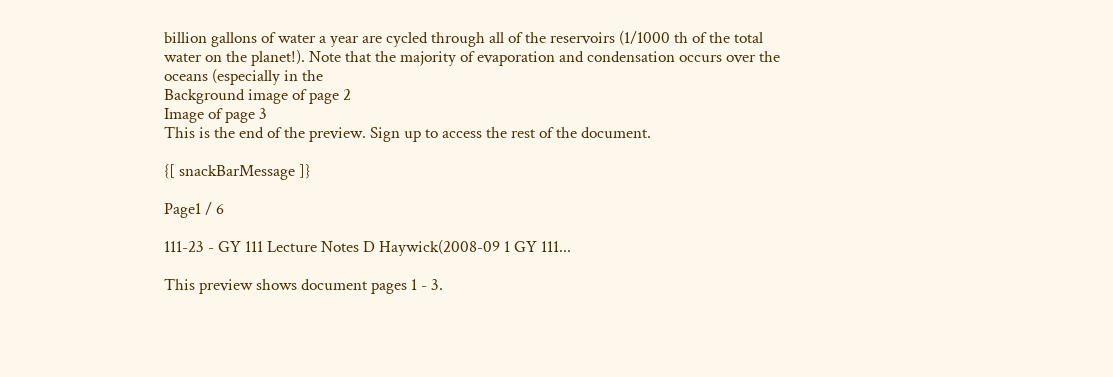billion gallons of water a year are cycled through all of the reservoirs (1/1000 th of the total water on the planet!). Note that the majority of evaporation and condensation occurs over the oceans (especially in the
Background image of page 2
Image of page 3
This is the end of the preview. Sign up to access the rest of the document.

{[ snackBarMessage ]}

Page1 / 6

111-23 - GY 111 Lecture Notes D Haywick(2008-09 1 GY 111...

This preview shows document pages 1 - 3.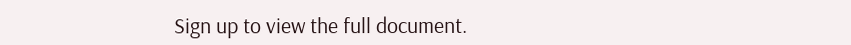Sign up to view the full document.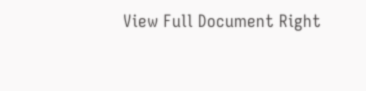View Full Document Right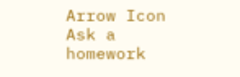Arrow Icon
Ask a homework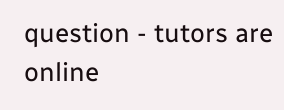question - tutors are online